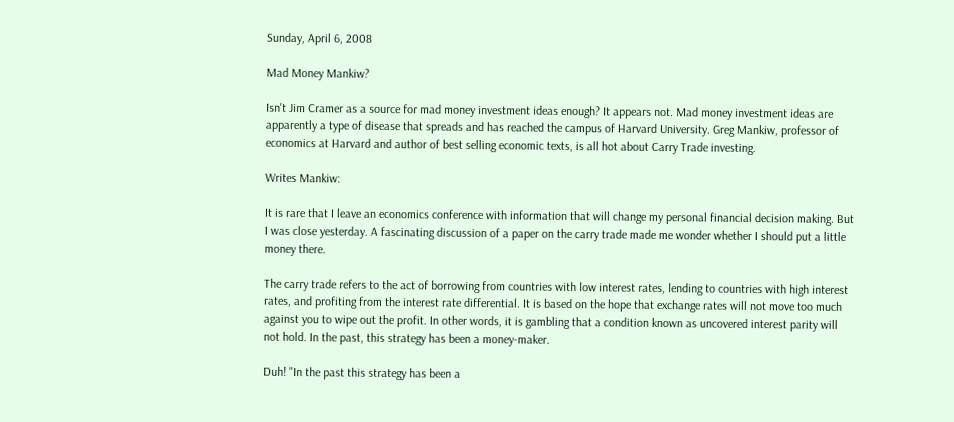Sunday, April 6, 2008

Mad Money Mankiw?

Isn't Jim Cramer as a source for mad money investment ideas enough? It appears not. Mad money investment ideas are apparently a type of disease that spreads and has reached the campus of Harvard University. Greg Mankiw, professor of economics at Harvard and author of best selling economic texts, is all hot about Carry Trade investing.

Writes Mankiw:

It is rare that I leave an economics conference with information that will change my personal financial decision making. But I was close yesterday. A fascinating discussion of a paper on the carry trade made me wonder whether I should put a little money there.

The carry trade refers to the act of borrowing from countries with low interest rates, lending to countries with high interest rates, and profiting from the interest rate differential. It is based on the hope that exchange rates will not move too much against you to wipe out the profit. In other words, it is gambling that a condition known as uncovered interest parity will not hold. In the past, this strategy has been a money-maker.

Duh! "In the past this strategy has been a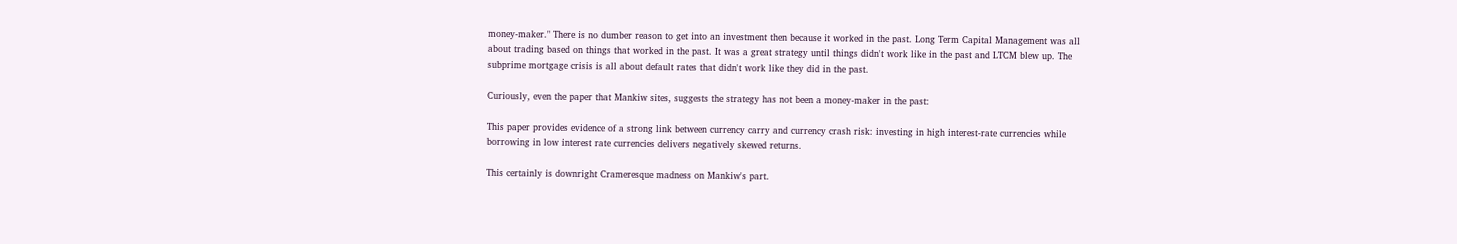money-maker." There is no dumber reason to get into an investment then because it worked in the past. Long Term Capital Management was all about trading based on things that worked in the past. It was a great strategy until things didn't work like in the past and LTCM blew up. The subprime mortgage crisis is all about default rates that didn't work like they did in the past.

Curiously, even the paper that Mankiw sites, suggests the strategy has not been a money-maker in the past:

This paper provides evidence of a strong link between currency carry and currency crash risk: investing in high interest-rate currencies while borrowing in low interest rate currencies delivers negatively skewed returns.

This certainly is downright Crameresque madness on Mankiw's part.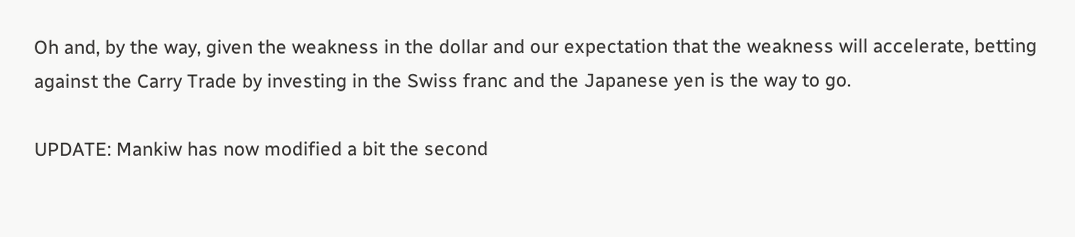Oh and, by the way, given the weakness in the dollar and our expectation that the weakness will accelerate, betting against the Carry Trade by investing in the Swiss franc and the Japanese yen is the way to go.

UPDATE: Mankiw has now modified a bit the second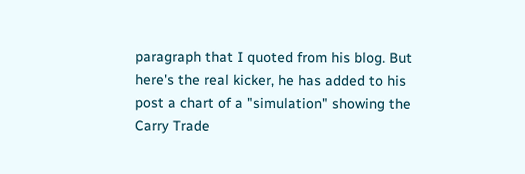paragraph that I quoted from his blog. But here's the real kicker, he has added to his post a chart of a "simulation" showing the Carry Trade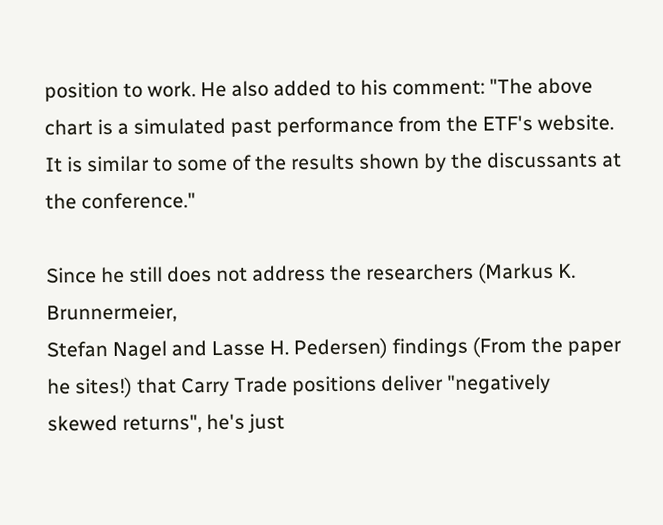position to work. He also added to his comment: "The above chart is a simulated past performance from the ETF's website. It is similar to some of the results shown by the discussants at the conference."

Since he still does not address the researchers (Markus K. Brunnermeier,
Stefan Nagel and Lasse H. Pedersen) findings (From the paper he sites!) that Carry Trade positions deliver "negatively skewed returns", he's just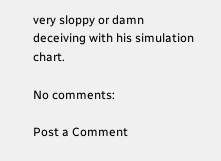very sloppy or damn deceiving with his simulation chart.

No comments:

Post a Comment